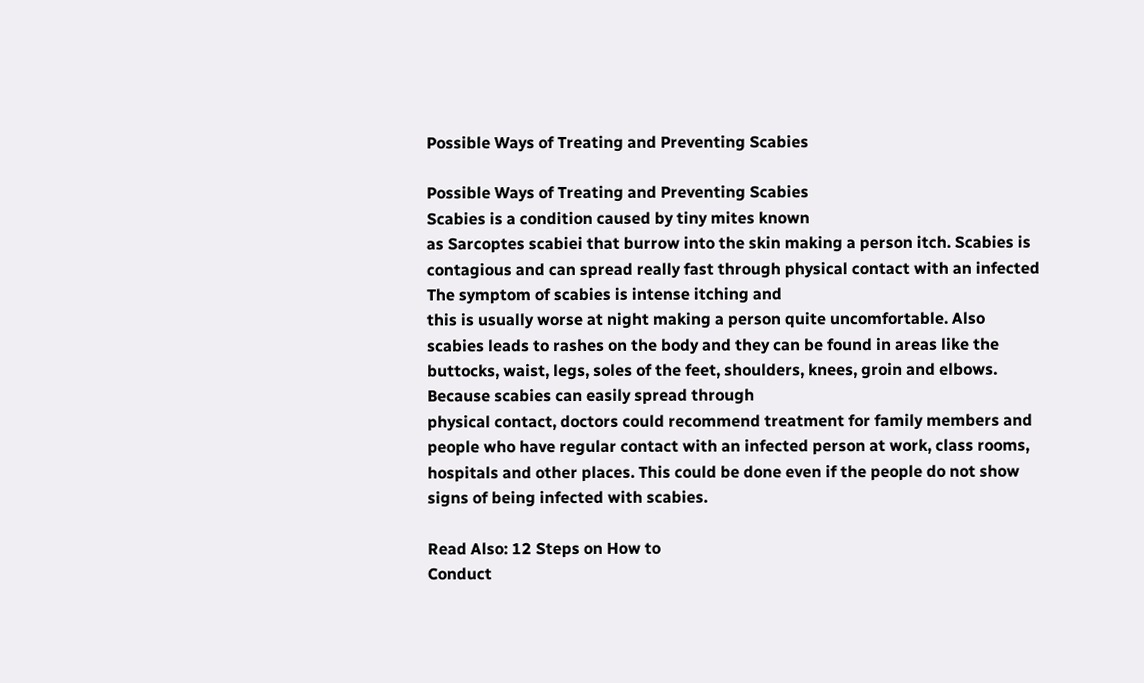Possible Ways of Treating and Preventing Scabies

Possible Ways of Treating and Preventing Scabies
Scabies is a condition caused by tiny mites known
as Sarcoptes scabiei that burrow into the skin making a person itch. Scabies is
contagious and can spread really fast through physical contact with an infected
The symptom of scabies is intense itching and
this is usually worse at night making a person quite uncomfortable. Also
scabies leads to rashes on the body and they can be found in areas like the
buttocks, waist, legs, soles of the feet, shoulders, knees, groin and elbows.
Because scabies can easily spread through
physical contact, doctors could recommend treatment for family members and
people who have regular contact with an infected person at work, class rooms,
hospitals and other places. This could be done even if the people do not show
signs of being infected with scabies.

Read Also: 12 Steps on How to
Conduct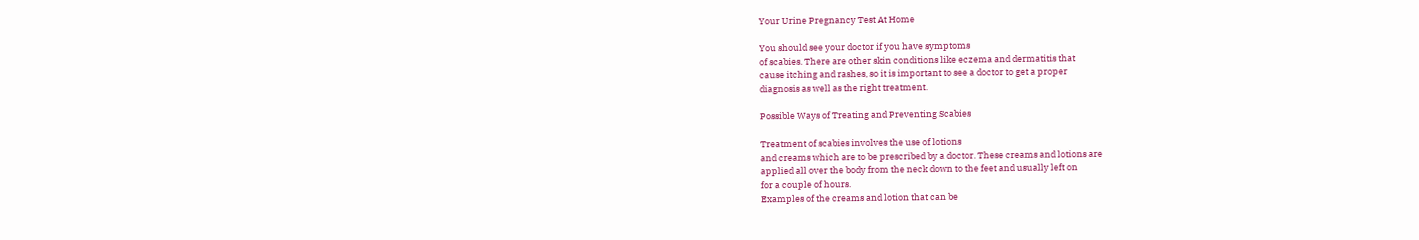Your Urine Pregnancy Test At Home

You should see your doctor if you have symptoms
of scabies. There are other skin conditions like eczema and dermatitis that
cause itching and rashes, so it is important to see a doctor to get a proper
diagnosis as well as the right treatment.

Possible Ways of Treating and Preventing Scabies

Treatment of scabies involves the use of lotions
and creams which are to be prescribed by a doctor. These creams and lotions are
applied all over the body from the neck down to the feet and usually left on
for a couple of hours.
Examples of the creams and lotion that can be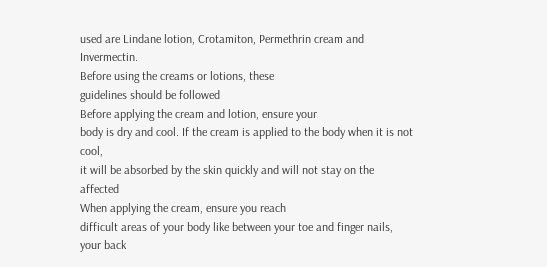used are Lindane lotion, Crotamiton, Permethrin cream and Invermectin.
Before using the creams or lotions, these
guidelines should be followed
Before applying the cream and lotion, ensure your
body is dry and cool. If the cream is applied to the body when it is not cool,
it will be absorbed by the skin quickly and will not stay on the affected
When applying the cream, ensure you reach
difficult areas of your body like between your toe and finger nails, your back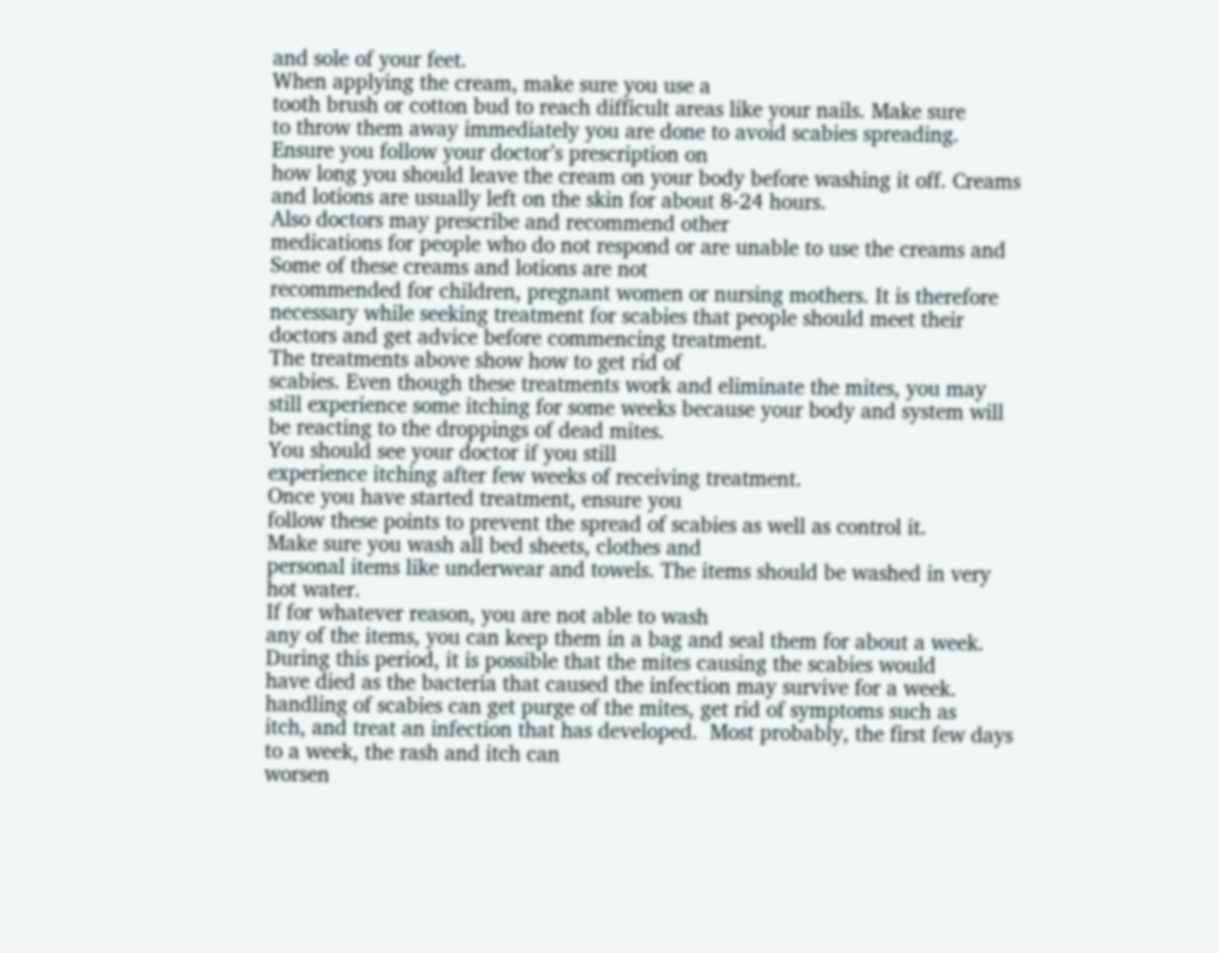and sole of your feet.
When applying the cream, make sure you use a
tooth brush or cotton bud to reach difficult areas like your nails. Make sure
to throw them away immediately you are done to avoid scabies spreading.
Ensure you follow your doctor’s prescription on
how long you should leave the cream on your body before washing it off. Creams
and lotions are usually left on the skin for about 8-24 hours.
Also doctors may prescribe and recommend other
medications for people who do not respond or are unable to use the creams and
Some of these creams and lotions are not
recommended for children, pregnant women or nursing mothers. It is therefore
necessary while seeking treatment for scabies that people should meet their
doctors and get advice before commencing treatment.
The treatments above show how to get rid of
scabies. Even though these treatments work and eliminate the mites, you may
still experience some itching for some weeks because your body and system will
be reacting to the droppings of dead mites.
You should see your doctor if you still
experience itching after few weeks of receiving treatment.
Once you have started treatment, ensure you
follow these points to prevent the spread of scabies as well as control it.
Make sure you wash all bed sheets, clothes and
personal items like underwear and towels. The items should be washed in very
hot water.
If for whatever reason, you are not able to wash
any of the items, you can keep them in a bag and seal them for about a week.
During this period, it is possible that the mites causing the scabies would
have died as the bacteria that caused the infection may survive for a week.
handling of scabies can get purge of the mites, get rid of symptoms such as
itch, and treat an infection that has developed.  Most probably, the first few days to a week, the rash and itch can
worsen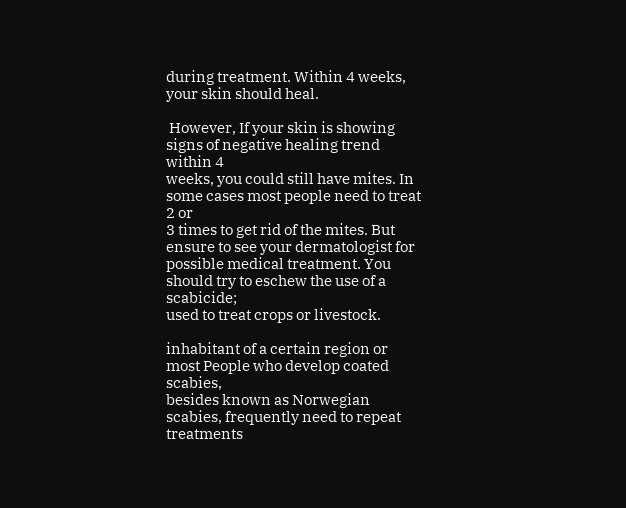during treatment. Within 4 weeks, your skin should heal.

 However, If your skin is showing signs of negative healing trend within 4
weeks, you could still have mites. In some cases most people need to treat 2 or
3 times to get rid of the mites. But ensure to see your dermatologist for
possible medical treatment. You should try to eschew the use of a scabicide;
used to treat crops or livestock.

inhabitant of a certain region or most People who develop coated scabies,
besides known as Norwegian scabies, frequently need to repeat treatments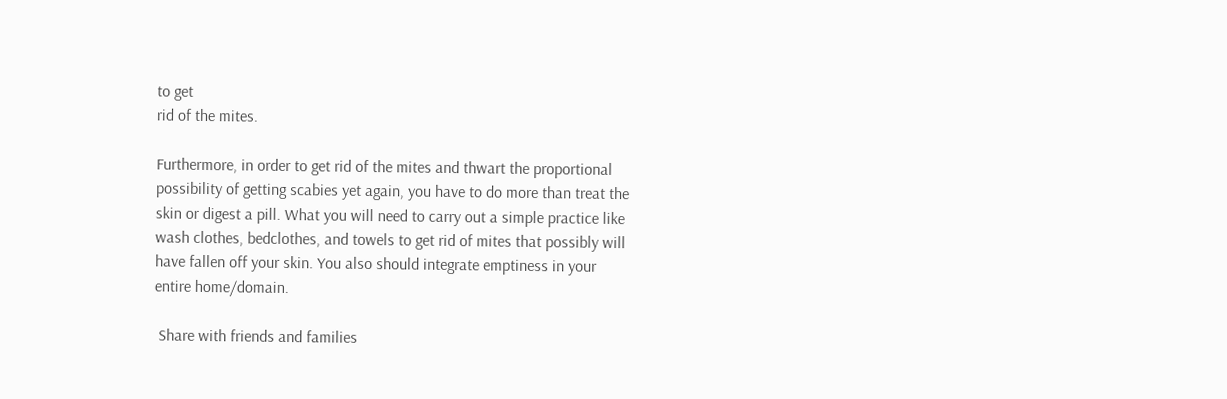to get
rid of the mites.

Furthermore, in order to get rid of the mites and thwart the proportional
possibility of getting scabies yet again, you have to do more than treat the
skin or digest a pill. What you will need to carry out a simple practice like
wash clothes, bedclothes, and towels to get rid of mites that possibly will
have fallen off your skin. You also should integrate emptiness in your
entire home/domain.

 Share with friends and families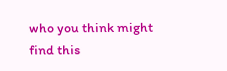who you think might find this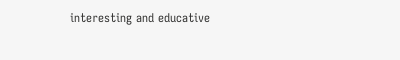interesting and educative